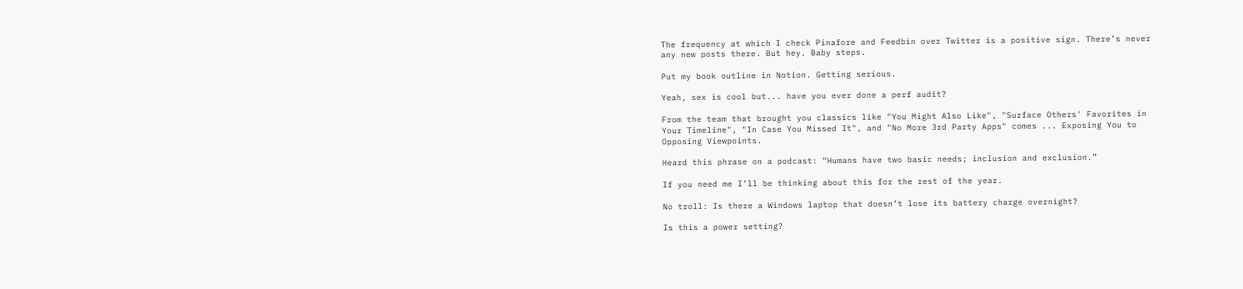The frequency at which I check Pinafore and Feedbin over Twitter is a positive sign. There’s never any new posts there. But hey. Baby steps.

Put my book outline in Notion. Getting serious.

Yeah, sex is cool but... have you ever done a perf audit?

From the team that brought you classics like "You Might Also Like", "Surface Others' Favorites in Your Timeline", "In Case You Missed It", and "No More 3rd Party Apps" comes ... Exposing You to Opposing Viewpoints.

Heard this phrase on a podcast: “Humans have two basic needs; inclusion and exclusion.”

If you need me I’ll be thinking about this for the rest of the year.

No troll: Is there a Windows laptop that doesn’t lose its battery charge overnight?

Is this a power setting?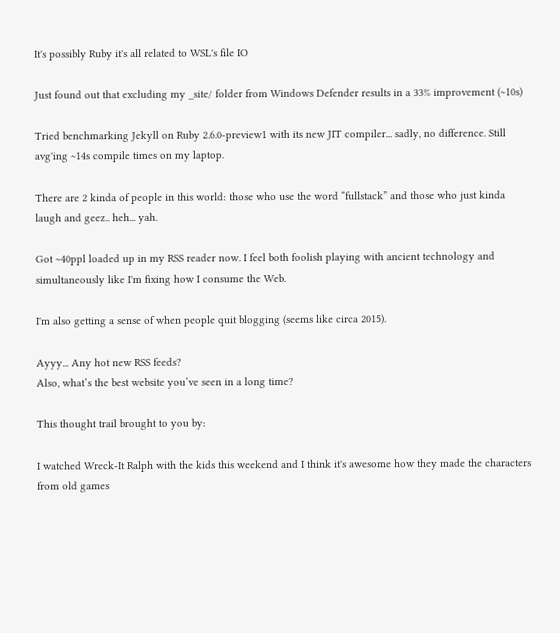It's possibly Ruby it's all related to WSL's file IO

Just found out that excluding my _site/ folder from Windows Defender results in a 33% improvement (~10s)

Tried benchmarking Jekyll on Ruby 2.6.0-preview1 with its new JIT compiler... sadly, no difference. Still avg'ing ~14s compile times on my laptop.

There are 2 kinda of people in this world: those who use the word “fullstack” and those who just kinda laugh and geez.. heh... yah.

Got ~40ppl loaded up in my RSS reader now. I feel both foolish playing with ancient technology and simultaneously like I'm fixing how I consume the Web.

I'm also getting a sense of when people quit blogging (seems like circa 2015).

Ayyy... Any hot new RSS feeds?
Also, what’s the best website you’ve seen in a long time?

This thought trail brought to you by:

I watched Wreck-It Ralph with the kids this weekend and I think it's awesome how they made the characters from old games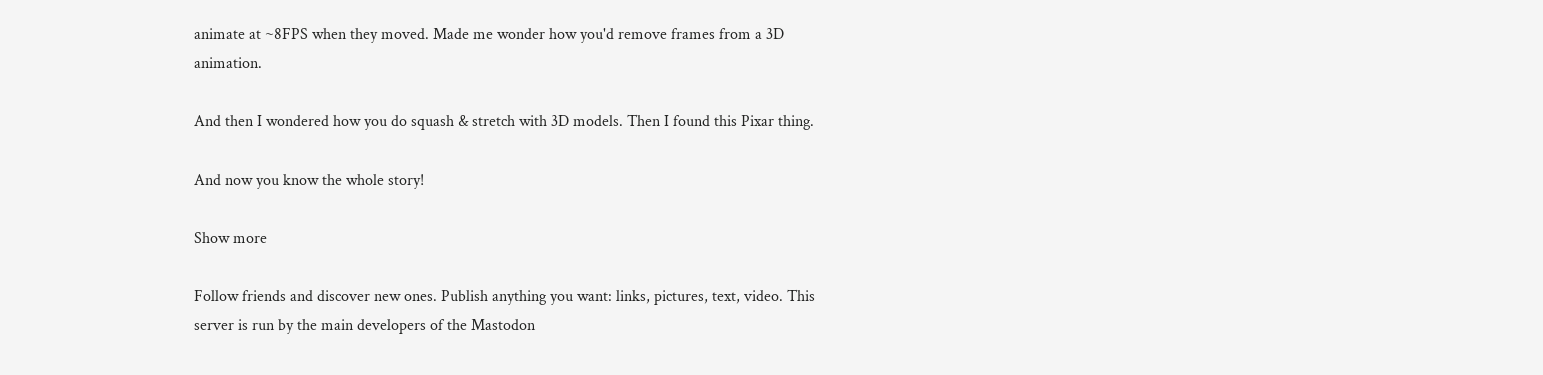animate at ~8FPS when they moved. Made me wonder how you'd remove frames from a 3D animation.

And then I wondered how you do squash & stretch with 3D models. Then I found this Pixar thing.

And now you know the whole story!

Show more

Follow friends and discover new ones. Publish anything you want: links, pictures, text, video. This server is run by the main developers of the Mastodon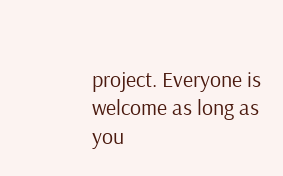project. Everyone is welcome as long as you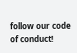follow our code of conduct!